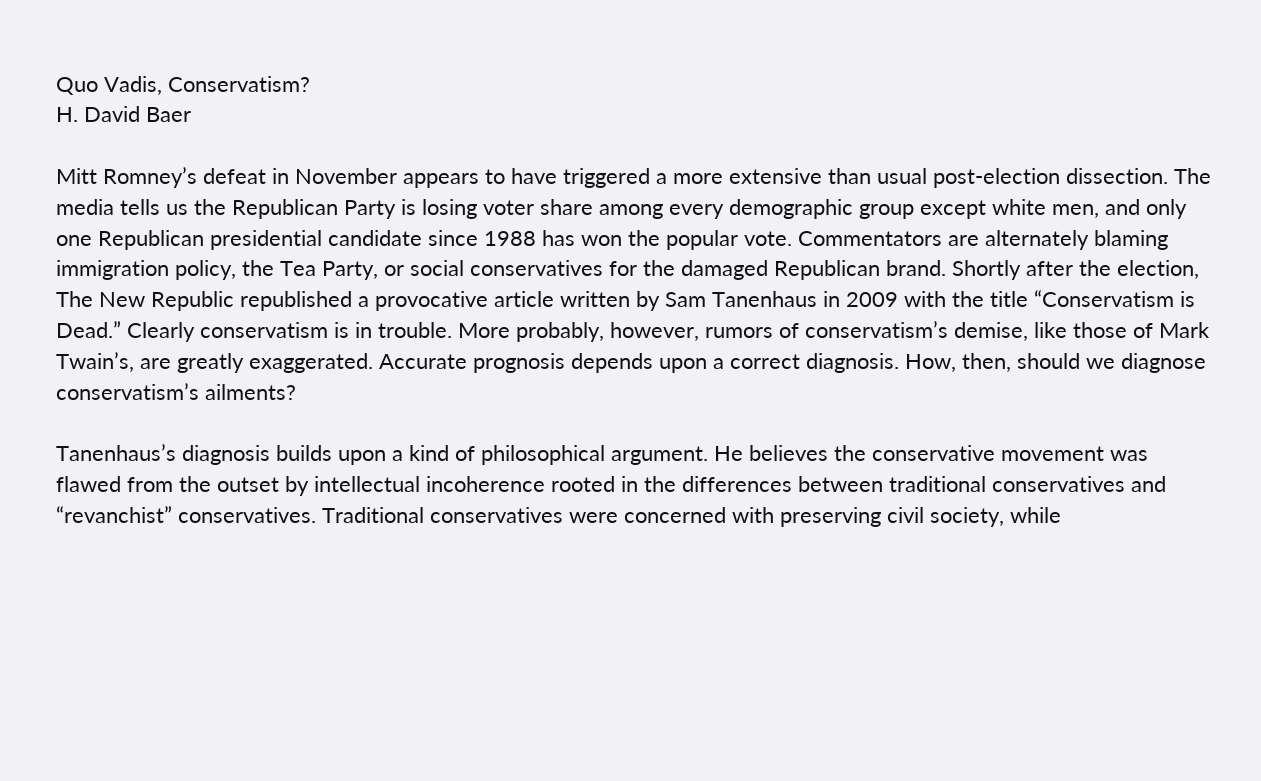Quo Vadis, Conservatism?
H. David Baer

Mitt Romney’s defeat in November appears to have triggered a more extensive than usual post-election dissection. The media tells us the Republican Party is losing voter share among every demographic group except white men, and only one Republican presidential candidate since 1988 has won the popular vote. Commentators are alternately blaming immigration policy, the Tea Party, or social conservatives for the damaged Republican brand. Shortly after the election, The New Republic republished a provocative article written by Sam Tanenhaus in 2009 with the title “Conservatism is Dead.” Clearly conservatism is in trouble. More probably, however, rumors of conservatism’s demise, like those of Mark Twain’s, are greatly exaggerated. Accurate prognosis depends upon a correct diagnosis. How, then, should we diagnose conservatism’s ailments?

Tanenhaus’s diagnosis builds upon a kind of philosophical argument. He believes the conservative movement was flawed from the outset by intellectual incoherence rooted in the differences between traditional conservatives and “revanchist” conservatives. Traditional conservatives were concerned with preserving civil society, while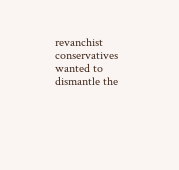revanchist conservatives wanted to dismantle the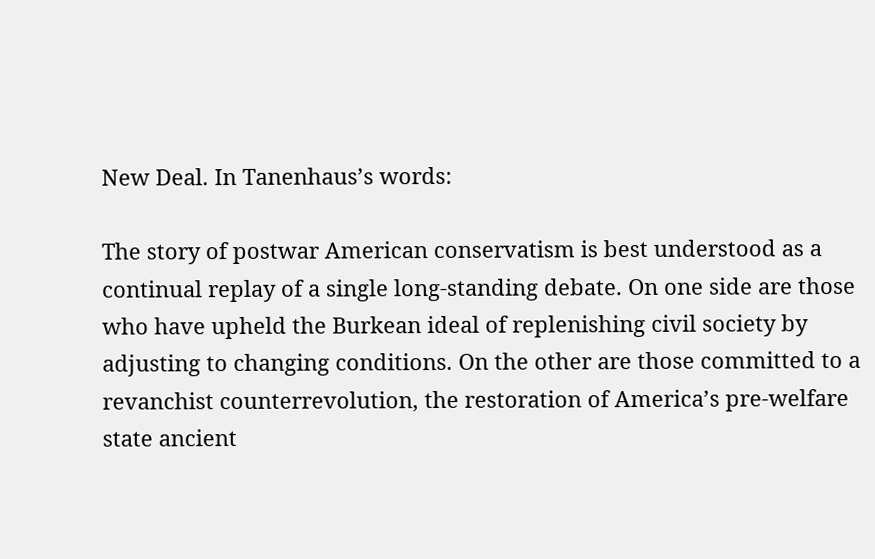New Deal. In Tanenhaus’s words:

The story of postwar American conservatism is best understood as a continual replay of a single long-standing debate. On one side are those who have upheld the Burkean ideal of replenishing civil society by adjusting to changing conditions. On the other are those committed to a revanchist counterrevolution, the restoration of America’s pre-welfare state ancient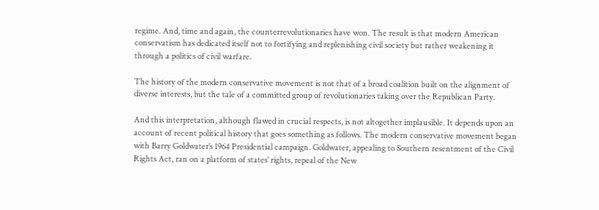regime. And, time and again, the counterrevolutionaries have won. The result is that modern American conservatism has dedicated itself not to fortifying and replenishing civil society but rather weakening it through a politics of civil warfare.

The history of the modern conservative movement is not that of a broad coalition built on the alignment of diverse interests, but the tale of a committed group of revolutionaries taking over the Republican Party.

And this interpretation, although flawed in crucial respects, is not altogether implausible. It depends upon an account of recent political history that goes something as follows. The modern conservative movement began with Barry Goldwater’s 1964 Presidential campaign. Goldwater, appealing to Southern resentment of the Civil Rights Act, ran on a platform of states’ rights, repeal of the New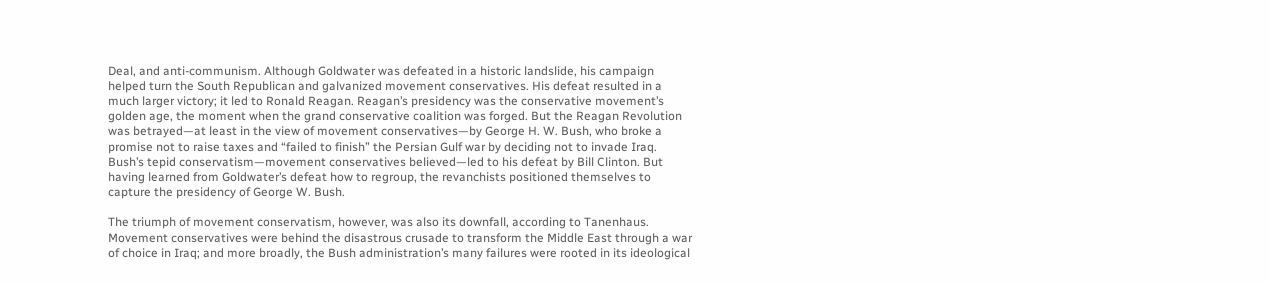Deal, and anti-communism. Although Goldwater was defeated in a historic landslide, his campaign helped turn the South Republican and galvanized movement conservatives. His defeat resulted in a much larger victory; it led to Ronald Reagan. Reagan’s presidency was the conservative movement’s golden age, the moment when the grand conservative coalition was forged. But the Reagan Revolution was betrayed—at least in the view of movement conservatives—by George H. W. Bush, who broke a promise not to raise taxes and “failed to finish” the Persian Gulf war by deciding not to invade Iraq. Bush’s tepid conservatism—movement conservatives believed—led to his defeat by Bill Clinton. But having learned from Goldwater’s defeat how to regroup, the revanchists positioned themselves to capture the presidency of George W. Bush.

The triumph of movement conservatism, however, was also its downfall, according to Tanenhaus. Movement conservatives were behind the disastrous crusade to transform the Middle East through a war of choice in Iraq; and more broadly, the Bush administration’s many failures were rooted in its ideological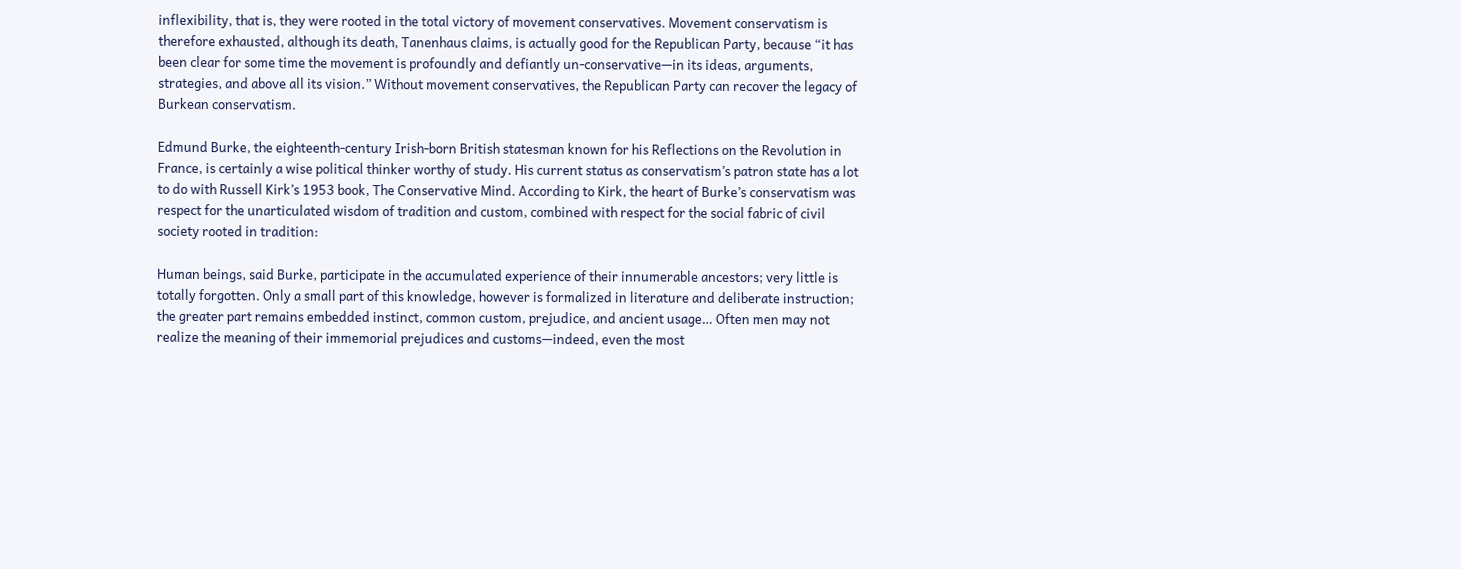inflexibility, that is, they were rooted in the total victory of movement conservatives. Movement conservatism is therefore exhausted, although its death, Tanenhaus claims, is actually good for the Republican Party, because “it has been clear for some time the movement is profoundly and defiantly un-conservative—in its ideas, arguments, strategies, and above all its vision.” Without movement conservatives, the Republican Party can recover the legacy of Burkean conservatism.

Edmund Burke, the eighteenth-century Irish-born British statesman known for his Reflections on the Revolution in France, is certainly a wise political thinker worthy of study. His current status as conservatism’s patron state has a lot to do with Russell Kirk’s 1953 book, The Conservative Mind. According to Kirk, the heart of Burke’s conservatism was respect for the unarticulated wisdom of tradition and custom, combined with respect for the social fabric of civil society rooted in tradition:

Human beings, said Burke, participate in the accumulated experience of their innumerable ancestors; very little is totally forgotten. Only a small part of this knowledge, however is formalized in literature and deliberate instruction; the greater part remains embedded instinct, common custom, prejudice, and ancient usage… Often men may not realize the meaning of their immemorial prejudices and customs—indeed, even the most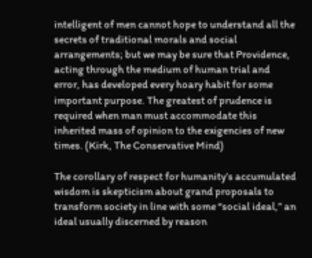intelligent of men cannot hope to understand all the secrets of traditional morals and social arrangements; but we may be sure that Providence, acting through the medium of human trial and error, has developed every hoary habit for some important purpose. The greatest of prudence is required when man must accommodate this inherited mass of opinion to the exigencies of new times. (Kirk, The Conservative Mind)

The corollary of respect for humanity’s accumulated wisdom is skepticism about grand proposals to transform society in line with some “social ideal,” an ideal usually discerned by reason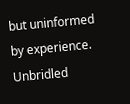but uninformed by experience. Unbridled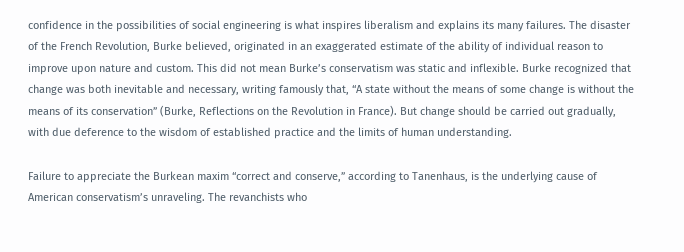confidence in the possibilities of social engineering is what inspires liberalism and explains its many failures. The disaster of the French Revolution, Burke believed, originated in an exaggerated estimate of the ability of individual reason to improve upon nature and custom. This did not mean Burke’s conservatism was static and inflexible. Burke recognized that change was both inevitable and necessary, writing famously that, “A state without the means of some change is without the means of its conservation” (Burke, Reflections on the Revolution in France). But change should be carried out gradually, with due deference to the wisdom of established practice and the limits of human understanding.

Failure to appreciate the Burkean maxim “correct and conserve,” according to Tanenhaus, is the underlying cause of American conservatism’s unraveling. The revanchists who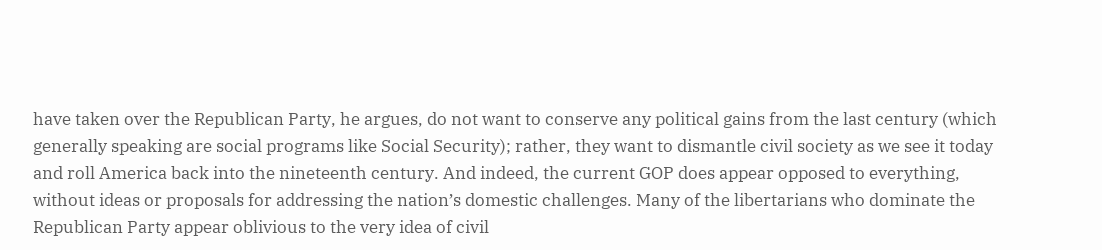have taken over the Republican Party, he argues, do not want to conserve any political gains from the last century (which generally speaking are social programs like Social Security); rather, they want to dismantle civil society as we see it today and roll America back into the nineteenth century. And indeed, the current GOP does appear opposed to everything, without ideas or proposals for addressing the nation’s domestic challenges. Many of the libertarians who dominate the Republican Party appear oblivious to the very idea of civil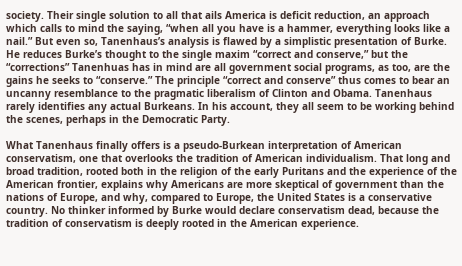society. Their single solution to all that ails America is deficit reduction, an approach which calls to mind the saying, “when all you have is a hammer, everything looks like a nail.” But even so, Tanenhaus’s analysis is flawed by a simplistic presentation of Burke. He reduces Burke’s thought to the single maxim “correct and conserve,” but the “corrections” Tanenhuas has in mind are all government social programs, as too, are the gains he seeks to “conserve.” The principle “correct and conserve” thus comes to bear an uncanny resemblance to the pragmatic liberalism of Clinton and Obama. Tanenhaus rarely identifies any actual Burkeans. In his account, they all seem to be working behind the scenes, perhaps in the Democratic Party.

What Tanenhaus finally offers is a pseudo-Burkean interpretation of American conservatism, one that overlooks the tradition of American individualism. That long and broad tradition, rooted both in the religion of the early Puritans and the experience of the American frontier, explains why Americans are more skeptical of government than the nations of Europe, and why, compared to Europe, the United States is a conservative country. No thinker informed by Burke would declare conservatism dead, because the tradition of conservatism is deeply rooted in the American experience.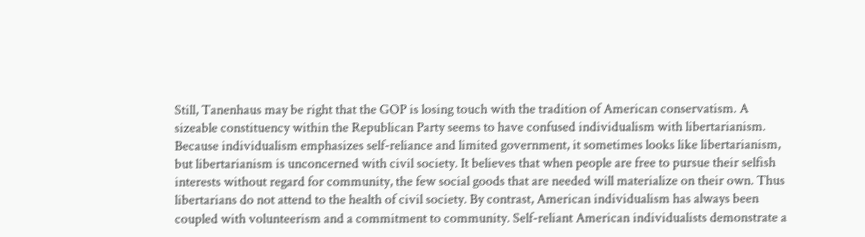Still, Tanenhaus may be right that the GOP is losing touch with the tradition of American conservatism. A sizeable constituency within the Republican Party seems to have confused individualism with libertarianism. Because individualism emphasizes self-reliance and limited government, it sometimes looks like libertarianism, but libertarianism is unconcerned with civil society. It believes that when people are free to pursue their selfish interests without regard for community, the few social goods that are needed will materialize on their own. Thus libertarians do not attend to the health of civil society. By contrast, American individualism has always been coupled with volunteerism and a commitment to community. Self-reliant American individualists demonstrate a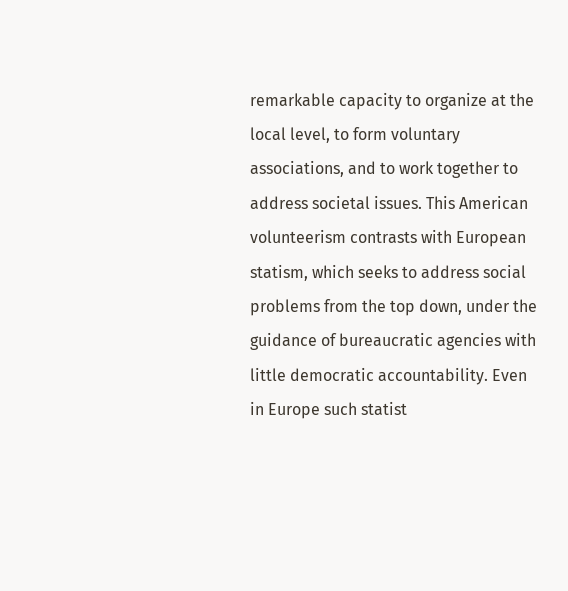remarkable capacity to organize at the local level, to form voluntary associations, and to work together to address societal issues. This American volunteerism contrasts with European statism, which seeks to address social problems from the top down, under the guidance of bureaucratic agencies with little democratic accountability. Even in Europe such statist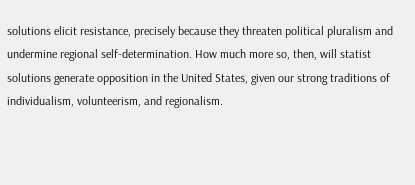solutions elicit resistance, precisely because they threaten political pluralism and undermine regional self-determination. How much more so, then, will statist solutions generate opposition in the United States, given our strong traditions of individualism, volunteerism, and regionalism.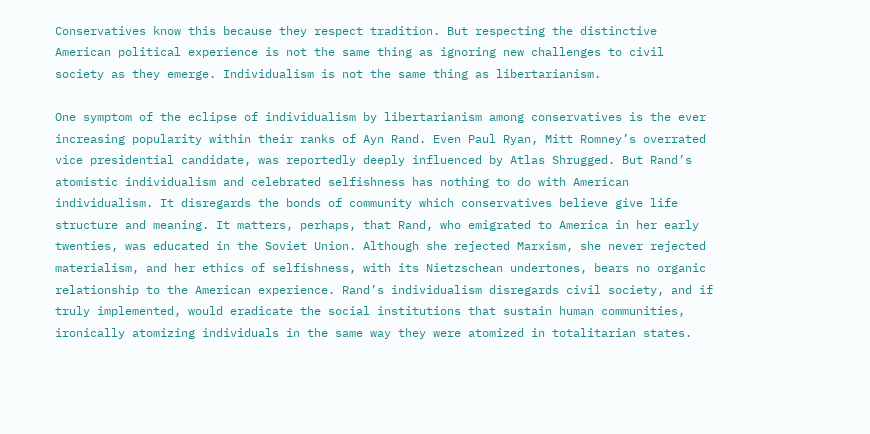Conservatives know this because they respect tradition. But respecting the distinctive American political experience is not the same thing as ignoring new challenges to civil society as they emerge. Individualism is not the same thing as libertarianism.

One symptom of the eclipse of individualism by libertarianism among conservatives is the ever increasing popularity within their ranks of Ayn Rand. Even Paul Ryan, Mitt Romney’s overrated vice presidential candidate, was reportedly deeply influenced by Atlas Shrugged. But Rand’s atomistic individualism and celebrated selfishness has nothing to do with American individualism. It disregards the bonds of community which conservatives believe give life structure and meaning. It matters, perhaps, that Rand, who emigrated to America in her early twenties, was educated in the Soviet Union. Although she rejected Marxism, she never rejected materialism, and her ethics of selfishness, with its Nietzschean undertones, bears no organic relationship to the American experience. Rand’s individualism disregards civil society, and if truly implemented, would eradicate the social institutions that sustain human communities, ironically atomizing individuals in the same way they were atomized in totalitarian states.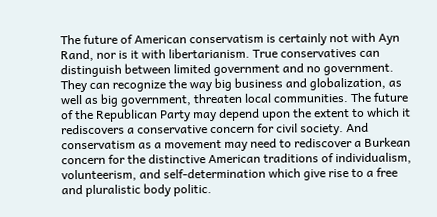The future of American conservatism is certainly not with Ayn Rand, nor is it with libertarianism. True conservatives can distinguish between limited government and no government. They can recognize the way big business and globalization, as well as big government, threaten local communities. The future of the Republican Party may depend upon the extent to which it rediscovers a conservative concern for civil society. And conservatism as a movement may need to rediscover a Burkean concern for the distinctive American traditions of individualism, volunteerism, and self-determination which give rise to a free and pluralistic body politic.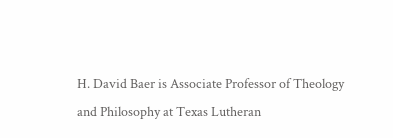H. David Baer is Associate Professor of Theology and Philosophy at Texas Lutheran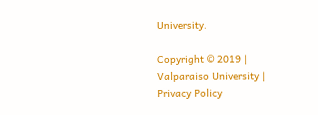University.

Copyright © 2019 | Valparaiso University | Privacy Policy